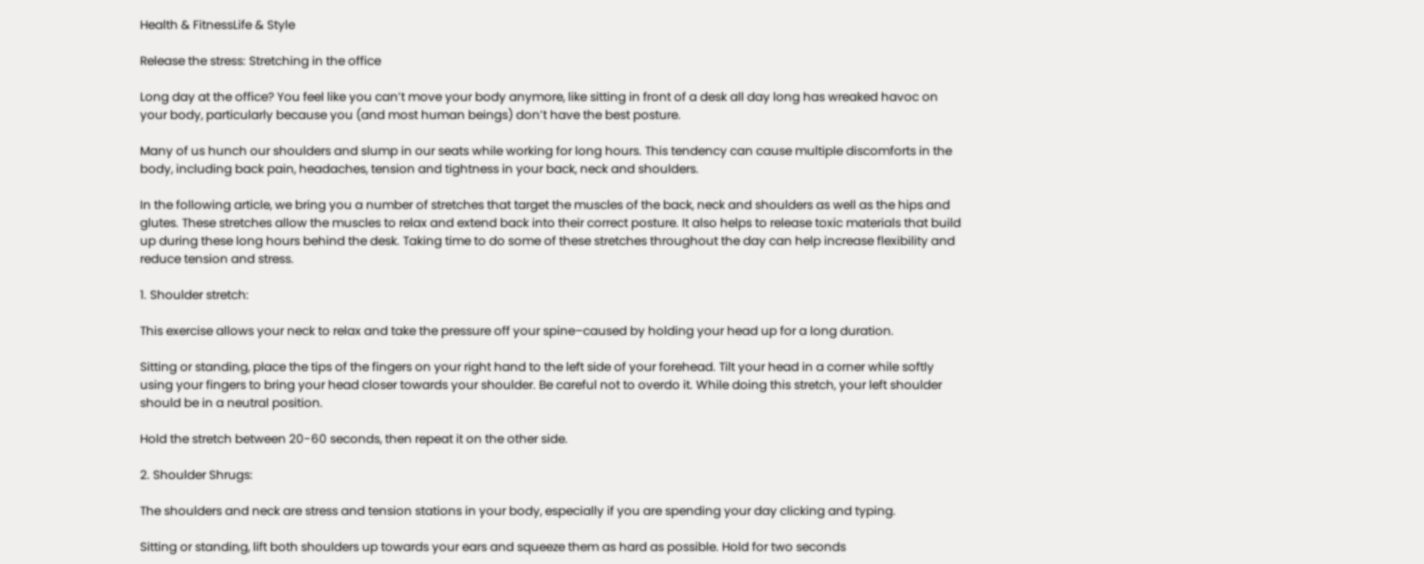Health & FitnessLife & Style

Release the stress: Stretching in the office

Long day at the office? You feel like you can’t move your body anymore, like sitting in front of a desk all day long has wreaked havoc on your body, particularly because you (and most human beings) don’t have the best posture.

Many of us hunch our shoulders and slump in our seats while working for long hours. This tendency can cause multiple discomforts in the body, including back pain, headaches, tension and tightness in your back, neck and shoulders.

In the following article, we bring you a number of stretches that target the muscles of the back, neck and shoulders as well as the hips and glutes. These stretches allow the muscles to relax and extend back into their correct posture. It also helps to release toxic materials that build up during these long hours behind the desk. Taking time to do some of these stretches throughout the day can help increase flexibility and reduce tension and stress.

1. Shoulder stretch:

This exercise allows your neck to relax and take the pressure off your spine–caused by holding your head up for a long duration.

Sitting or standing, place the tips of the fingers on your right hand to the left side of your forehead. Tilt your head in a corner while softly using your fingers to bring your head closer towards your shoulder. Be careful not to overdo it. While doing this stretch, your left shoulder should be in a neutral position.

Hold the stretch between 20-60 seconds, then repeat it on the other side.

2. Shoulder Shrugs:

The shoulders and neck are stress and tension stations in your body, especially if you are spending your day clicking and typing.

Sitting or standing, lift both shoulders up towards your ears and squeeze them as hard as possible. Hold for two seconds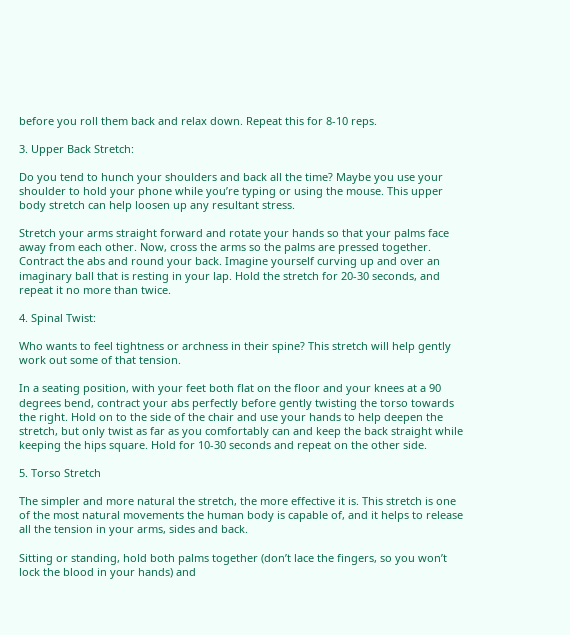before you roll them back and relax down. Repeat this for 8-10 reps.

3. Upper Back Stretch:

Do you tend to hunch your shoulders and back all the time? Maybe you use your shoulder to hold your phone while you’re typing or using the mouse. This upper body stretch can help loosen up any resultant stress.

Stretch your arms straight forward and rotate your hands so that your palms face away from each other. Now, cross the arms so the palms are pressed together. Contract the abs and round your back. Imagine yourself curving up and over an imaginary ball that is resting in your lap. Hold the stretch for 20-30 seconds, and repeat it no more than twice.

4. Spinal Twist:

Who wants to feel tightness or archness in their spine? This stretch will help gently work out some of that tension.

In a seating position, with your feet both flat on the floor and your knees at a 90 degrees bend, contract your abs perfectly before gently twisting the torso towards the right. Hold on to the side of the chair and use your hands to help deepen the stretch, but only twist as far as you comfortably can and keep the back straight while keeping the hips square. Hold for 10-30 seconds and repeat on the other side.

5. Torso Stretch

The simpler and more natural the stretch, the more effective it is. This stretch is one of the most natural movements the human body is capable of, and it helps to release all the tension in your arms, sides and back.

Sitting or standing, hold both palms together (don’t lace the fingers, so you won’t lock the blood in your hands) and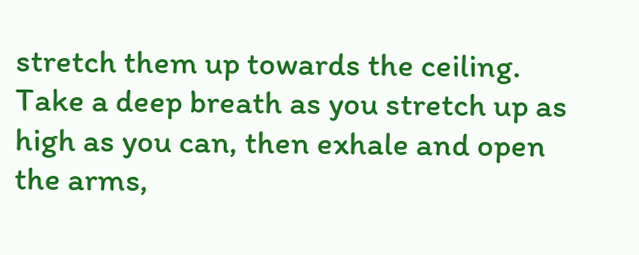stretch them up towards the ceiling. Take a deep breath as you stretch up as high as you can, then exhale and open the arms,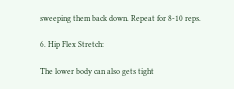sweeping them back down. Repeat for 8-10 reps.

6. Hip Flex Stretch:

The lower body can also gets tight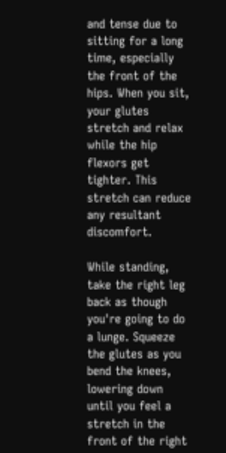and tense due to sitting for a long time, especially the front of the hips. When you sit, your glutes stretch and relax while the hip flexors get tighter. This stretch can reduce any resultant discomfort.

While standing, take the right leg back as though you're going to do a lunge. Squeeze the glutes as you bend the knees, lowering down until you feel a stretch in the front of the right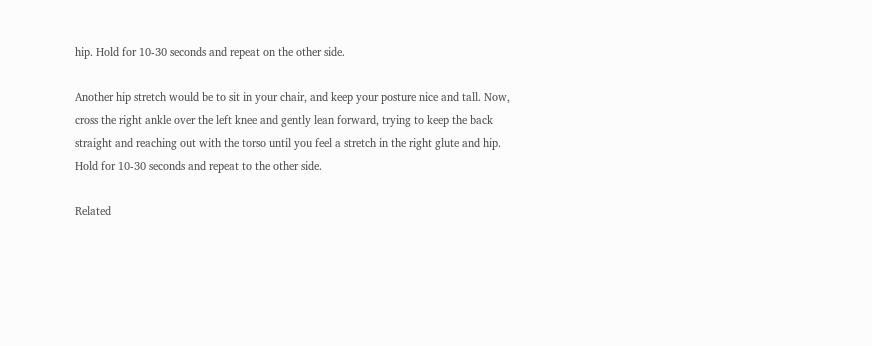hip. Hold for 10-30 seconds and repeat on the other side.

Another hip stretch would be to sit in your chair, and keep your posture nice and tall. Now, cross the right ankle over the left knee and gently lean forward, trying to keep the back straight and reaching out with the torso until you feel a stretch in the right glute and hip. Hold for 10-30 seconds and repeat to the other side.

Related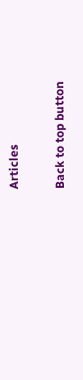Articles

Back to top button